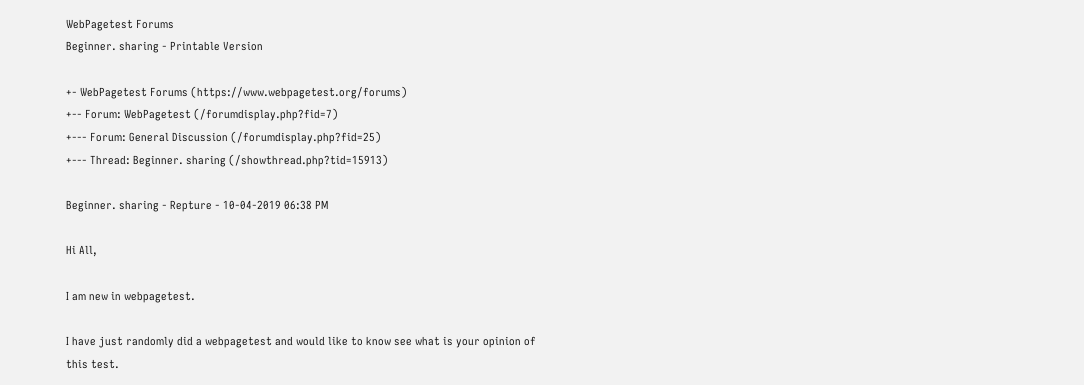WebPagetest Forums
Beginner. sharing - Printable Version

+- WebPagetest Forums (https://www.webpagetest.org/forums)
+-- Forum: WebPagetest (/forumdisplay.php?fid=7)
+--- Forum: General Discussion (/forumdisplay.php?fid=25)
+--- Thread: Beginner. sharing (/showthread.php?tid=15913)

Beginner. sharing - Repture - 10-04-2019 06:38 PM

Hi All,

I am new in webpagetest.

I have just randomly did a webpagetest and would like to know see what is your opinion of this test.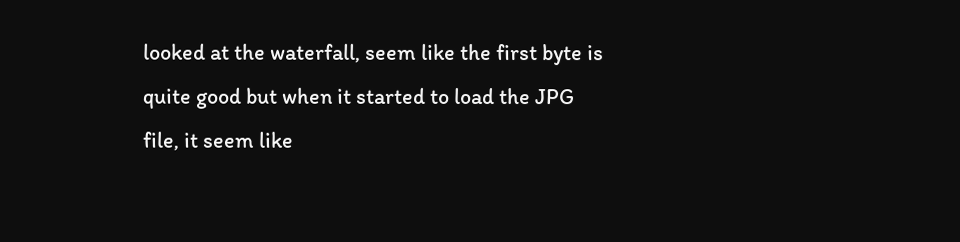looked at the waterfall, seem like the first byte is quite good but when it started to load the JPG file, it seem like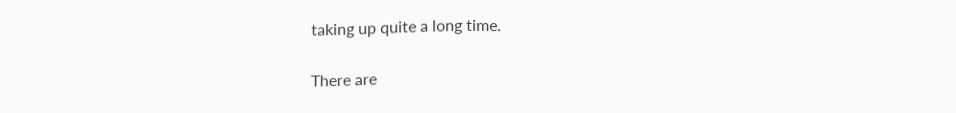taking up quite a long time.

There are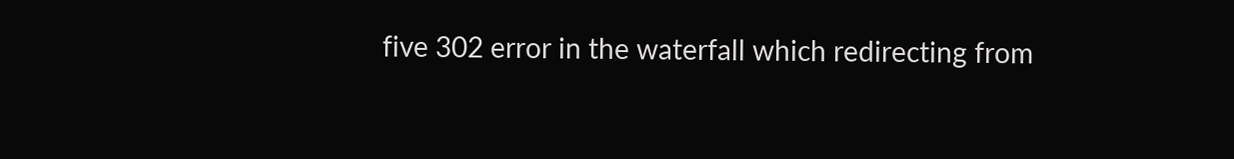five 302 error in the waterfall which redirecting from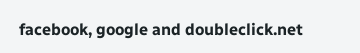facebook, google and doubleclick.net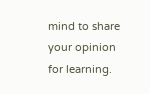mind to share your opinion for learning.